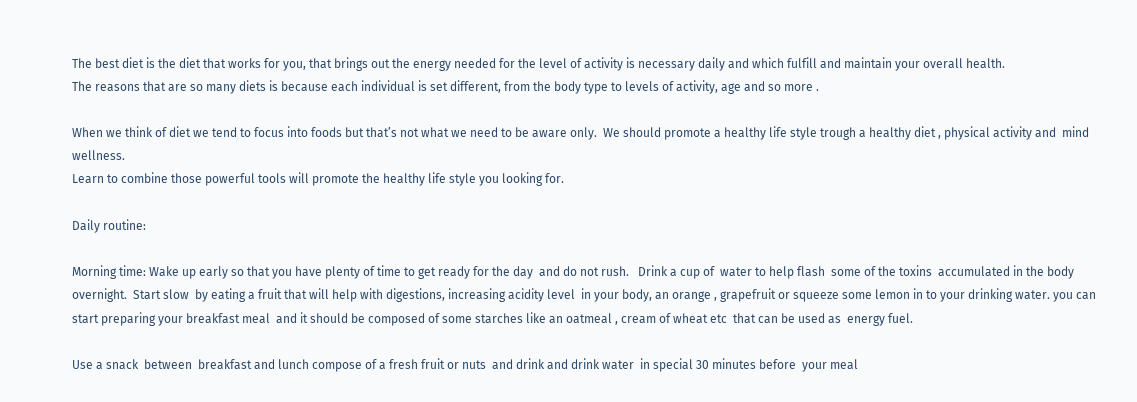The best diet is the diet that works for you, that brings out the energy needed for the level of activity is necessary daily and which fulfill and maintain your overall health.
The reasons that are so many diets is because each individual is set different, from the body type to levels of activity, age and so more .

When we think of diet we tend to focus into foods but that’s not what we need to be aware only.  We should promote a healthy life style trough a healthy diet , physical activity and  mind wellness.
Learn to combine those powerful tools will promote the healthy life style you looking for.

Daily routine:

Morning time: Wake up early so that you have plenty of time to get ready for the day  and do not rush.   Drink a cup of  water to help flash  some of the toxins  accumulated in the body overnight.  Start slow  by eating a fruit that will help with digestions, increasing acidity level  in your body, an orange , grapefruit or squeeze some lemon in to your drinking water. you can start preparing your breakfast meal  and it should be composed of some starches like an oatmeal , cream of wheat etc  that can be used as  energy fuel.

Use a snack  between  breakfast and lunch compose of a fresh fruit or nuts  and drink and drink water  in special 30 minutes before  your meal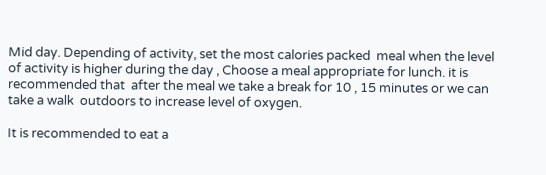Mid day. Depending of activity, set the most calories packed  meal when the level of activity is higher during the day , Choose a meal appropriate for lunch. it is recommended that  after the meal we take a break for 10 , 15 minutes or we can take a walk  outdoors to increase level of oxygen.

It is recommended to eat a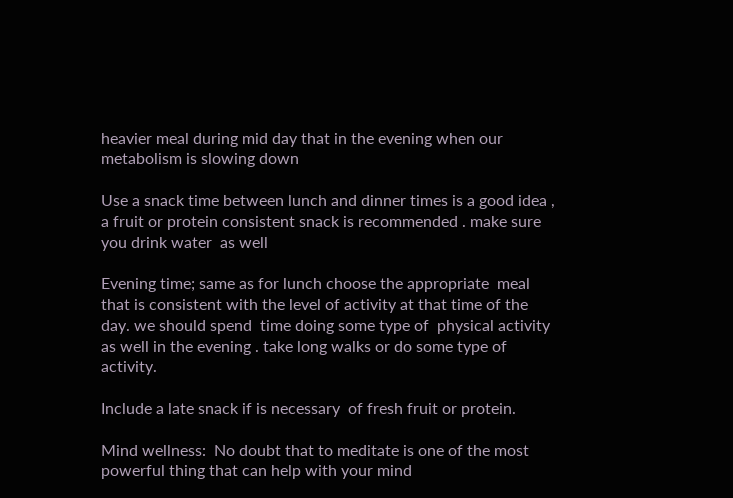heavier meal during mid day that in the evening when our metabolism is slowing down

Use a snack time between lunch and dinner times is a good idea ,  a fruit or protein consistent snack is recommended . make sure you drink water  as well

Evening time; same as for lunch choose the appropriate  meal that is consistent with the level of activity at that time of the day. we should spend  time doing some type of  physical activity  as well in the evening . take long walks or do some type of activity.

Include a late snack if is necessary  of fresh fruit or protein.

Mind wellness:  No doubt that to meditate is one of the most powerful thing that can help with your mind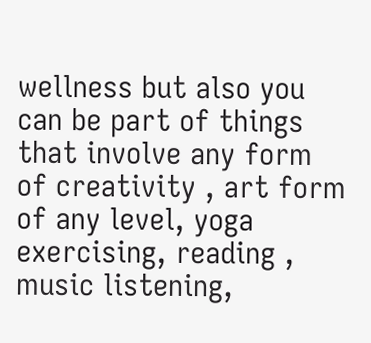wellness but also you can be part of things that involve any form of creativity , art form of any level, yoga exercising, reading , music listening,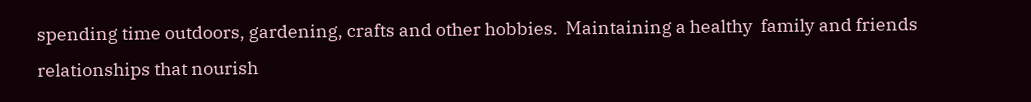spending time outdoors, gardening, crafts and other hobbies.  Maintaining a healthy  family and friends relationships that nourish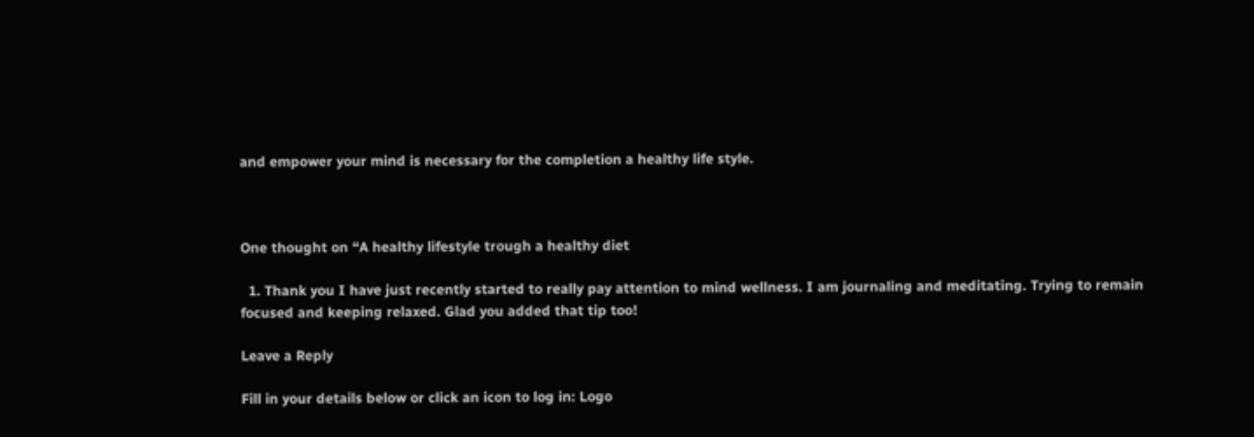and empower your mind is necessary for the completion a healthy life style.



One thought on “A healthy lifestyle trough a healthy diet

  1. Thank you I have just recently started to really pay attention to mind wellness. I am journaling and meditating. Trying to remain focused and keeping relaxed. Glad you added that tip too!

Leave a Reply

Fill in your details below or click an icon to log in: Logo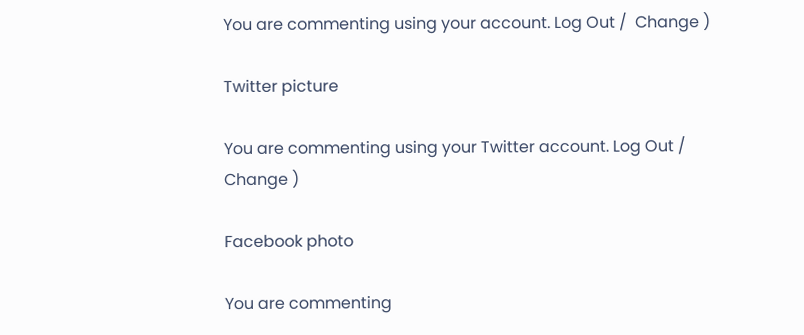You are commenting using your account. Log Out /  Change )

Twitter picture

You are commenting using your Twitter account. Log Out /  Change )

Facebook photo

You are commenting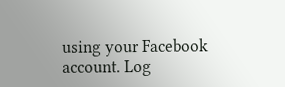using your Facebook account. Log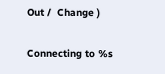Out /  Change )

Connecting to %s